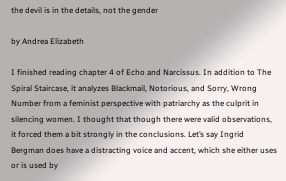the devil is in the details, not the gender

by Andrea Elizabeth

I finished reading chapter 4 of Echo and Narcissus. In addition to The Spiral Staircase, it analyzes Blackmail, Notorious, and Sorry, Wrong Number from a feminist perspective with patriarchy as the culprit in silencing women. I thought that though there were valid observations, it forced them a bit strongly in the conclusions. Let’s say Ingrid Bergman does have a distracting voice and accent, which she either uses or is used by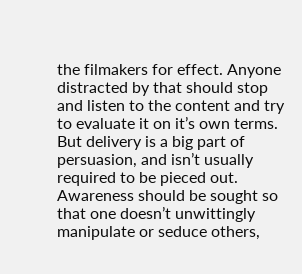the filmakers for effect. Anyone distracted by that should stop and listen to the content and try to evaluate it on it’s own terms. But delivery is a big part of persuasion, and isn’t usually required to be pieced out. Awareness should be sought so that one doesn’t unwittingly manipulate or seduce others,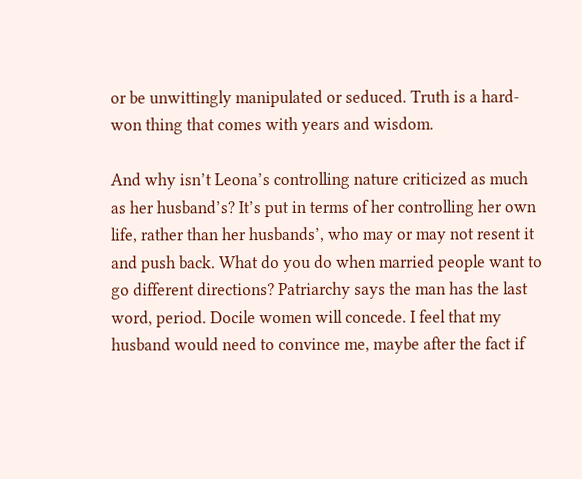or be unwittingly manipulated or seduced. Truth is a hard-won thing that comes with years and wisdom.

And why isn’t Leona’s controlling nature criticized as much as her husband’s? It’s put in terms of her controlling her own life, rather than her husbands’, who may or may not resent it and push back. What do you do when married people want to go different directions? Patriarchy says the man has the last word, period. Docile women will concede. I feel that my husband would need to convince me, maybe after the fact if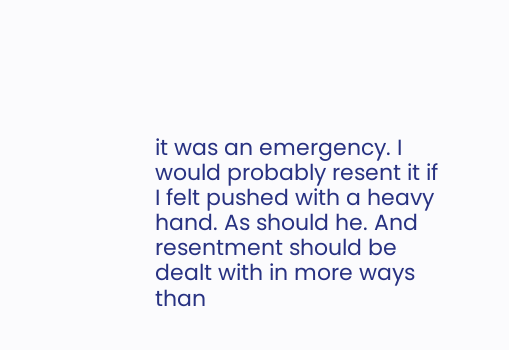it was an emergency. I would probably resent it if I felt pushed with a heavy hand. As should he. And resentment should be dealt with in more ways than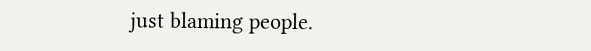just blaming people.